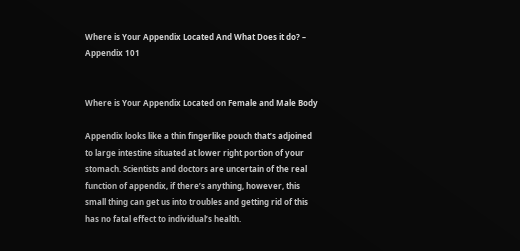Where is Your Appendix Located And What Does it do? – Appendix 101


Where is Your Appendix Located on Female and Male Body

Appendix looks like a thin fingerlike pouch that’s adjoined to large intestine situated at lower right portion of your stomach. Scientists and doctors are uncertain of the real function of appendix, if there’s anything, however, this small thing can get us into troubles and getting rid of this has no fatal effect to individual’s health.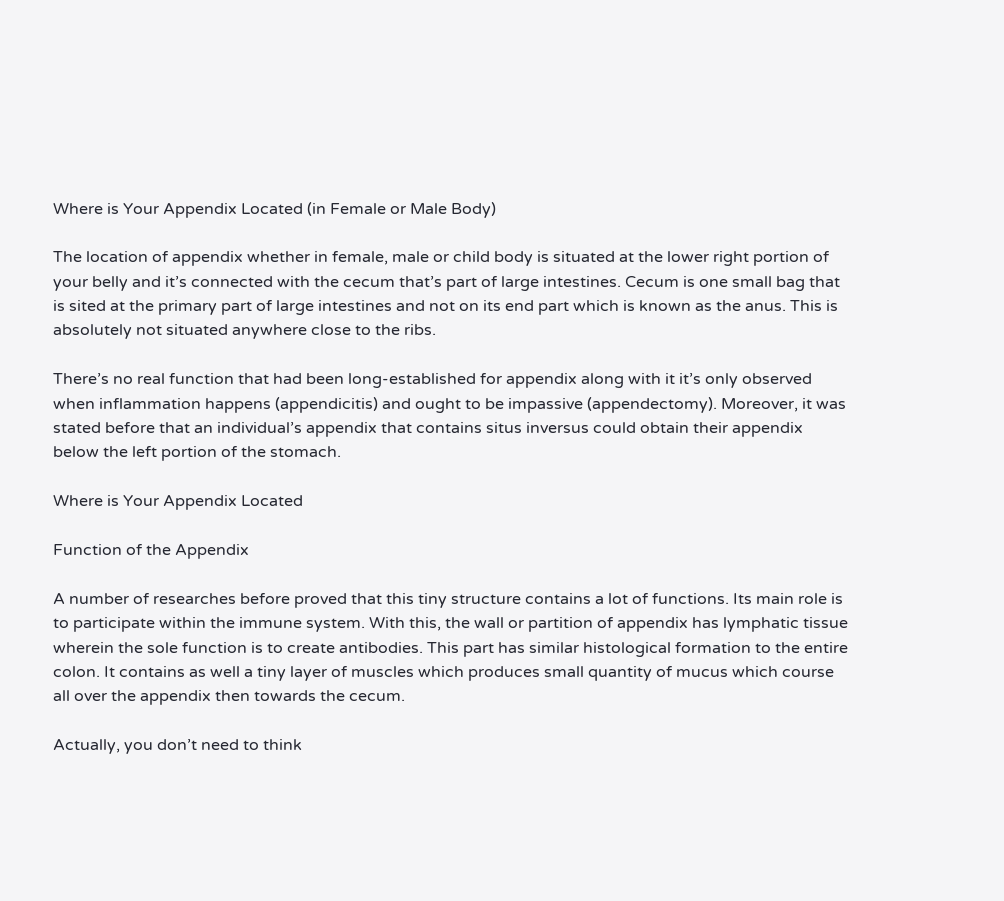Where is Your Appendix Located (in Female or Male Body)

The location of appendix whether in female, male or child body is situated at the lower right portion of your belly and it’s connected with the cecum that’s part of large intestines. Cecum is one small bag that is sited at the primary part of large intestines and not on its end part which is known as the anus. This is absolutely not situated anywhere close to the ribs.

There’s no real function that had been long-established for appendix along with it it’s only observed when inflammation happens (appendicitis) and ought to be impassive (appendectomy). Moreover, it was stated before that an individual’s appendix that contains situs inversus could obtain their appendix below the left portion of the stomach.

Where is Your Appendix Located

Function of the Appendix

A number of researches before proved that this tiny structure contains a lot of functions. Its main role is to participate within the immune system. With this, the wall or partition of appendix has lymphatic tissue wherein the sole function is to create antibodies. This part has similar histological formation to the entire colon. It contains as well a tiny layer of muscles which produces small quantity of mucus which course all over the appendix then towards the cecum.

Actually, you don’t need to think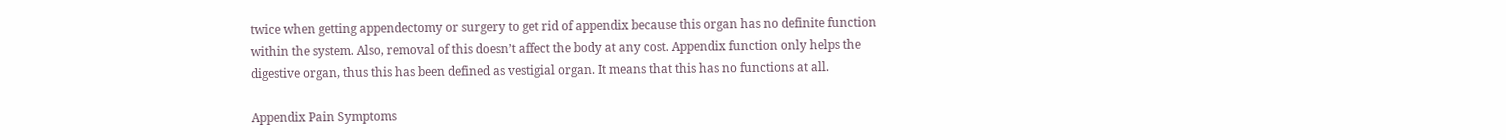twice when getting appendectomy or surgery to get rid of appendix because this organ has no definite function within the system. Also, removal of this doesn’t affect the body at any cost. Appendix function only helps the digestive organ, thus this has been defined as vestigial organ. It means that this has no functions at all.

Appendix Pain Symptoms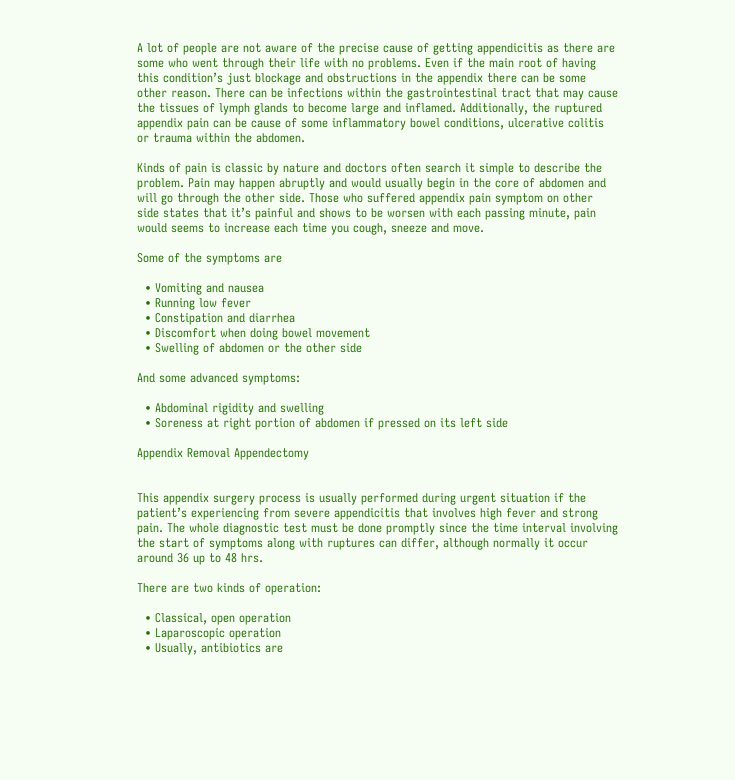A lot of people are not aware of the precise cause of getting appendicitis as there are some who went through their life with no problems. Even if the main root of having this condition’s just blockage and obstructions in the appendix there can be some other reason. There can be infections within the gastrointestinal tract that may cause the tissues of lymph glands to become large and inflamed. Additionally, the ruptured appendix pain can be cause of some inflammatory bowel conditions, ulcerative colitis or trauma within the abdomen.

Kinds of pain is classic by nature and doctors often search it simple to describe the problem. Pain may happen abruptly and would usually begin in the core of abdomen and will go through the other side. Those who suffered appendix pain symptom on other side states that it’s painful and shows to be worsen with each passing minute, pain would seems to increase each time you cough, sneeze and move.

Some of the symptoms are

  • Vomiting and nausea
  • Running low fever
  • Constipation and diarrhea
  • Discomfort when doing bowel movement
  • Swelling of abdomen or the other side

And some advanced symptoms:

  • Abdominal rigidity and swelling
  • Soreness at right portion of abdomen if pressed on its left side

Appendix Removal Appendectomy


This appendix surgery process is usually performed during urgent situation if the patient’s experiencing from severe appendicitis that involves high fever and strong pain. The whole diagnostic test must be done promptly since the time interval involving the start of symptoms along with ruptures can differ, although normally it occur around 36 up to 48 hrs.

There are two kinds of operation:

  • Classical, open operation
  • Laparoscopic operation
  • Usually, antibiotics are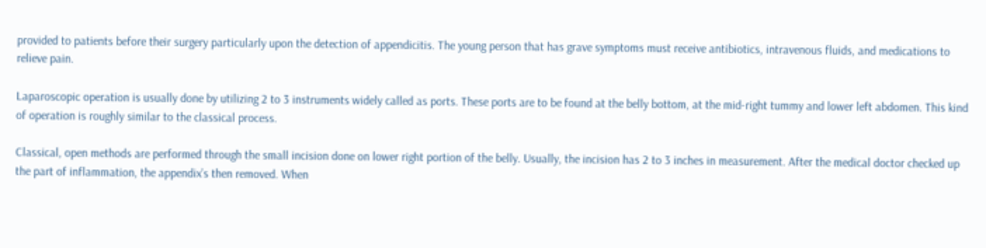provided to patients before their surgery particularly upon the detection of appendicitis. The young person that has grave symptoms must receive antibiotics, intravenous fluids, and medications to relieve pain.

Laparoscopic operation is usually done by utilizing 2 to 3 instruments widely called as ports. These ports are to be found at the belly bottom, at the mid-right tummy and lower left abdomen. This kind of operation is roughly similar to the classical process.

Classical, open methods are performed through the small incision done on lower right portion of the belly. Usually, the incision has 2 to 3 inches in measurement. After the medical doctor checked up the part of inflammation, the appendix’s then removed. When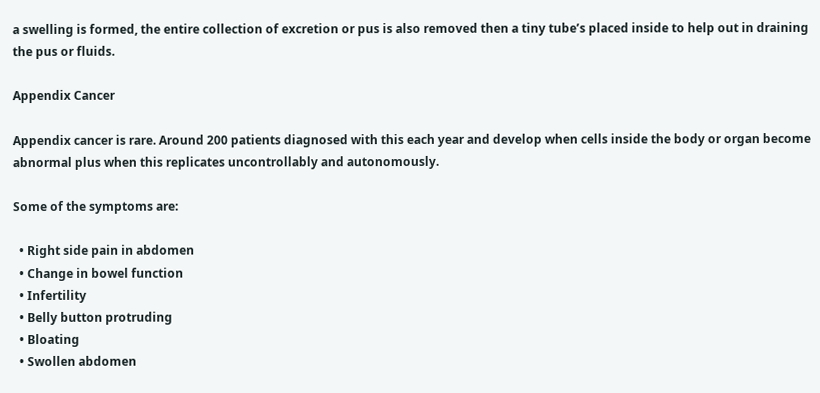a swelling is formed, the entire collection of excretion or pus is also removed then a tiny tube’s placed inside to help out in draining the pus or fluids.

Appendix Cancer

Appendix cancer is rare. Around 200 patients diagnosed with this each year and develop when cells inside the body or organ become abnormal plus when this replicates uncontrollably and autonomously.

Some of the symptoms are:

  • Right side pain in abdomen
  • Change in bowel function
  • Infertility
  • Belly button protruding
  • Bloating
  • Swollen abdomen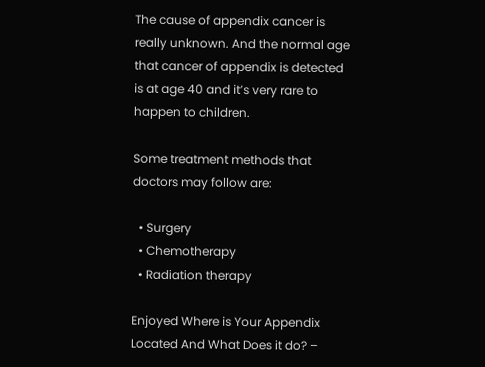The cause of appendix cancer is really unknown. And the normal age that cancer of appendix is detected is at age 40 and it’s very rare to happen to children.

Some treatment methods that doctors may follow are:

  • Surgery
  • Chemotherapy
  • Radiation therapy

Enjoyed Where is Your Appendix Located And What Does it do? –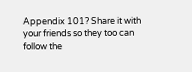Appendix 101? Share it with your friends so they too can follow the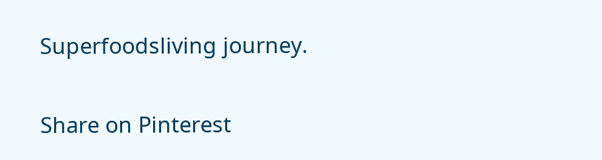Superfoodsliving journey.

Share on Pinterest